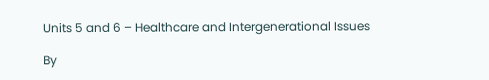Units 5 and 6 – Healthcare and Intergenerational Issues

By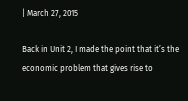| March 27, 2015

Back in Unit 2, I made the point that it’s the economic problem that gives rise to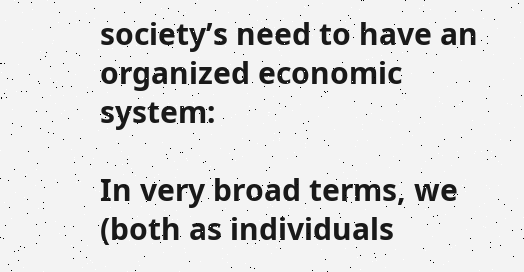society’s need to have an organized economic system:

In very broad terms, we (both as individuals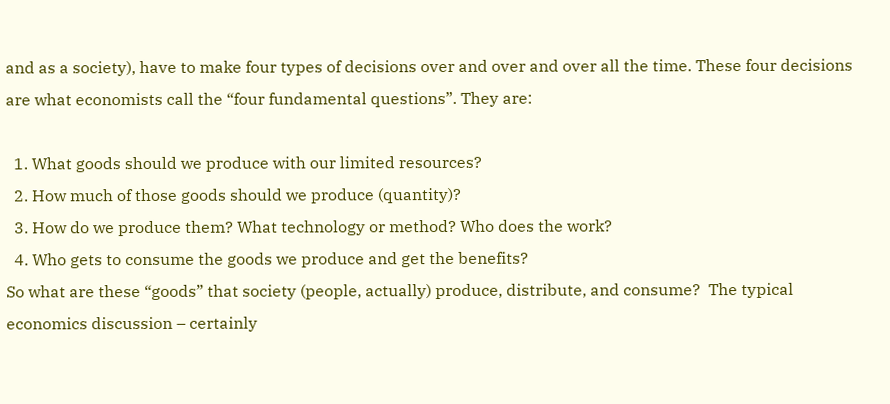and as a society), have to make four types of decisions over and over and over all the time. These four decisions are what economists call the “four fundamental questions”. They are:

  1. What goods should we produce with our limited resources?
  2. How much of those goods should we produce (quantity)?
  3. How do we produce them? What technology or method? Who does the work?
  4. Who gets to consume the goods we produce and get the benefits?
So what are these “goods” that society (people, actually) produce, distribute, and consume?  The typical economics discussion – certainly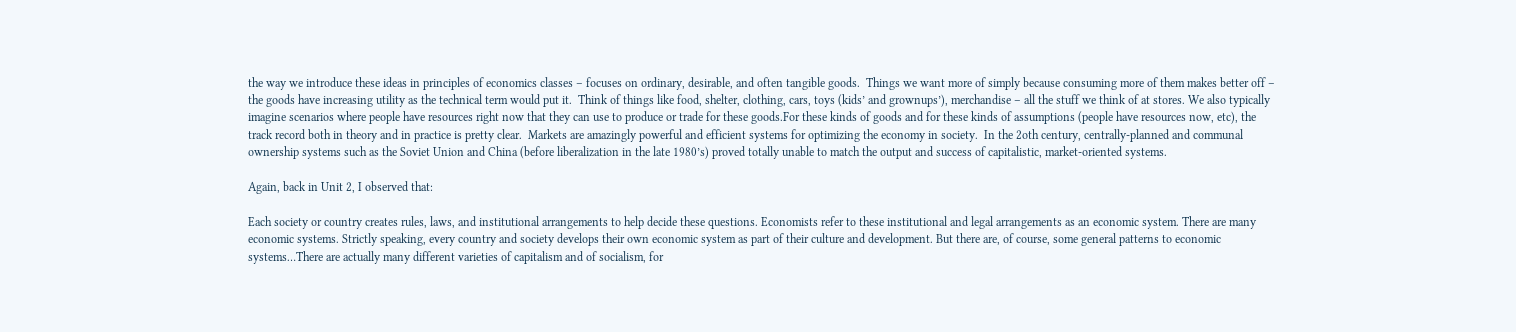the way we introduce these ideas in principles of economics classes – focuses on ordinary, desirable, and often tangible goods.  Things we want more of simply because consuming more of them makes better off – the goods have increasing utility as the technical term would put it.  Think of things like food, shelter, clothing, cars, toys (kids’ and grownups’), merchandise – all the stuff we think of at stores. We also typically imagine scenarios where people have resources right now that they can use to produce or trade for these goods.For these kinds of goods and for these kinds of assumptions (people have resources now, etc), the track record both in theory and in practice is pretty clear.  Markets are amazingly powerful and efficient systems for optimizing the economy in society.  In the 2oth century, centrally-planned and communal ownership systems such as the Soviet Union and China (before liberalization in the late 1980’s) proved totally unable to match the output and success of capitalistic, market-oriented systems.

Again, back in Unit 2, I observed that:

Each society or country creates rules, laws, and institutional arrangements to help decide these questions. Economists refer to these institutional and legal arrangements as an economic system. There are many economic systems. Strictly speaking, every country and society develops their own economic system as part of their culture and development. But there are, of course, some general patterns to economic systems…There are actually many different varieties of capitalism and of socialism, for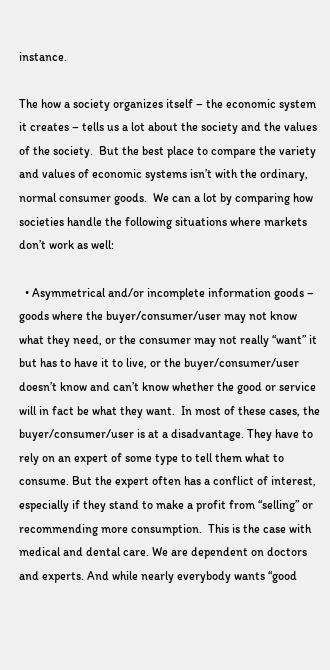instance.

The how a society organizes itself – the economic system it creates – tells us a lot about the society and the values of the society.  But the best place to compare the variety and values of economic systems isn’t with the ordinary, normal consumer goods.  We can a lot by comparing how societies handle the following situations where markets don’t work as well:

  • Asymmetrical and/or incomplete information goods – goods where the buyer/consumer/user may not know what they need, or the consumer may not really “want” it but has to have it to live, or the buyer/consumer/user doesn’t know and can’t know whether the good or service will in fact be what they want.  In most of these cases, the buyer/consumer/user is at a disadvantage. They have to rely on an expert of some type to tell them what to consume. But the expert often has a conflict of interest, especially if they stand to make a profit from “selling” or recommending more consumption.  This is the case with medical and dental care. We are dependent on doctors and experts. And while nearly everybody wants “good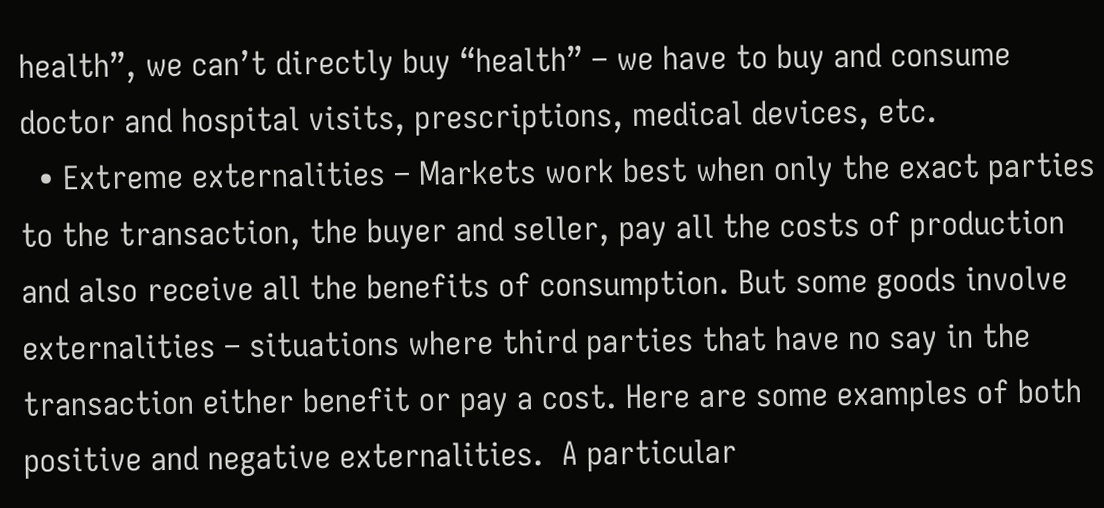health”, we can’t directly buy “health” – we have to buy and consume doctor and hospital visits, prescriptions, medical devices, etc.
  • Extreme externalities – Markets work best when only the exact parties to the transaction, the buyer and seller, pay all the costs of production and also receive all the benefits of consumption. But some goods involve externalities – situations where third parties that have no say in the transaction either benefit or pay a cost. Here are some examples of both positive and negative externalities.  A particular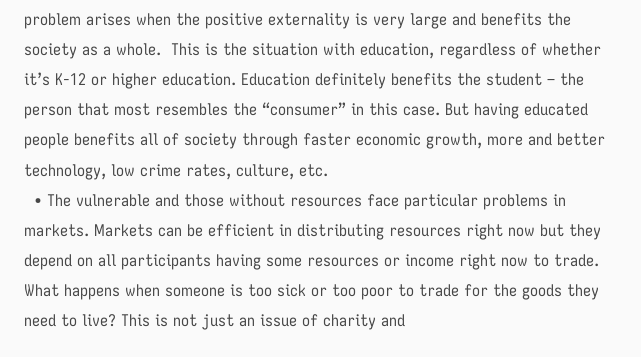problem arises when the positive externality is very large and benefits the society as a whole.  This is the situation with education, regardless of whether it’s K-12 or higher education. Education definitely benefits the student – the person that most resembles the “consumer” in this case. But having educated people benefits all of society through faster economic growth, more and better technology, low crime rates, culture, etc.
  • The vulnerable and those without resources face particular problems in markets. Markets can be efficient in distributing resources right now but they depend on all participants having some resources or income right now to trade. What happens when someone is too sick or too poor to trade for the goods they need to live? This is not just an issue of charity and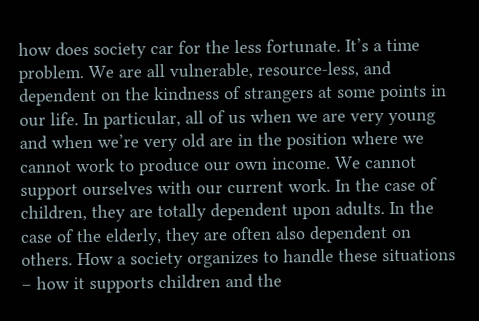how does society car for the less fortunate. It’s a time problem. We are all vulnerable, resource-less, and dependent on the kindness of strangers at some points in our life. In particular, all of us when we are very young and when we’re very old are in the position where we cannot work to produce our own income. We cannot support ourselves with our current work. In the case of children, they are totally dependent upon adults. In the case of the elderly, they are often also dependent on others. How a society organizes to handle these situations – how it supports children and the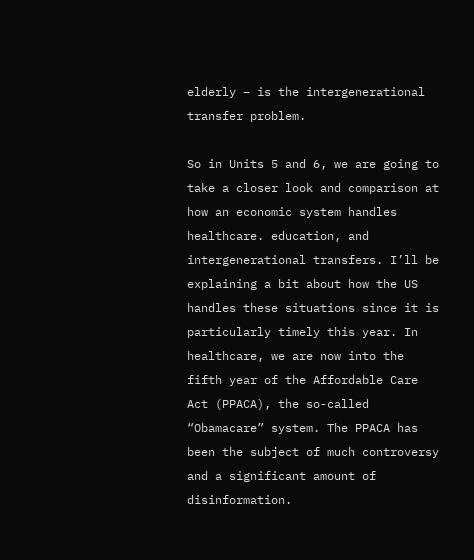elderly – is the intergenerational transfer problem.

So in Units 5 and 6, we are going to take a closer look and comparison at how an economic system handles healthcare. education, and intergenerational transfers. I’ll be explaining a bit about how the US handles these situations since it is particularly timely this year. In healthcare, we are now into the fifth year of the Affordable Care Act (PPACA), the so-called “Obamacare” system. The PPACA has been the subject of much controversy and a significant amount of disinformation.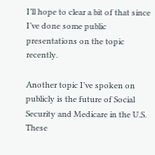I’ll hope to clear a bit of that since I’ve done some public presentations on the topic recently.

Another topic I’ve spoken on publicly is the future of Social Security and Medicare in the U.S. These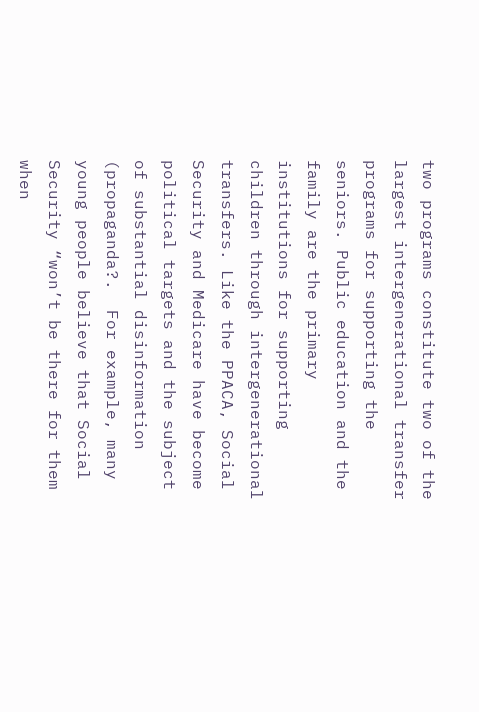two programs constitute two of the largest intergenerational transfer programs for supporting the seniors. Public education and the family are the primary institutions for supporting children through intergenerational transfers. Like the PPACA, Social Security and Medicare have become political targets and the subject of substantial disinformation (propaganda?.  For example, many young people believe that Social Security “won’t be there for them when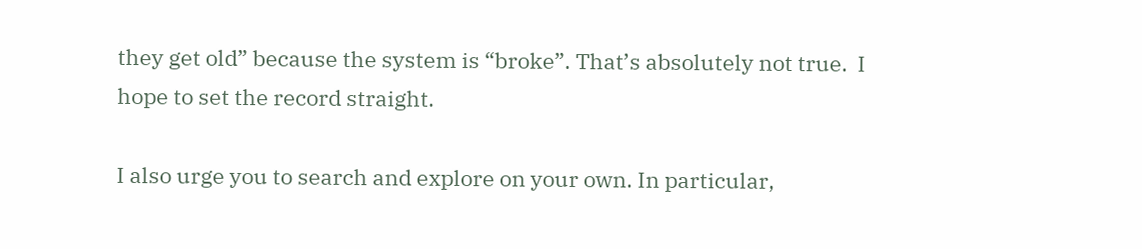they get old” because the system is “broke”. That’s absolutely not true.  I hope to set the record straight.

I also urge you to search and explore on your own. In particular,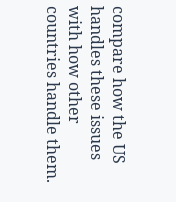compare how the US handles these issues with how other countries handle them.